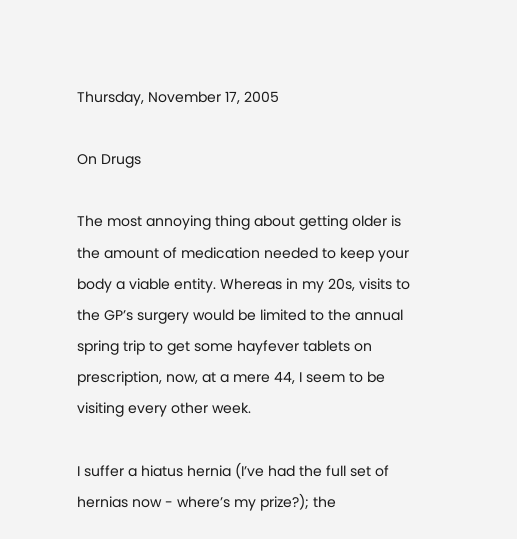Thursday, November 17, 2005

On Drugs

The most annoying thing about getting older is the amount of medication needed to keep your body a viable entity. Whereas in my 20s, visits to the GP’s surgery would be limited to the annual spring trip to get some hayfever tablets on prescription, now, at a mere 44, I seem to be visiting every other week.

I suffer a hiatus hernia (I’ve had the full set of hernias now - where’s my prize?); the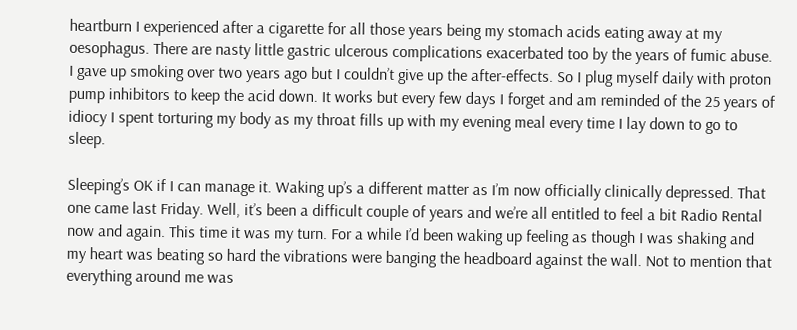heartburn I experienced after a cigarette for all those years being my stomach acids eating away at my oesophagus. There are nasty little gastric ulcerous complications exacerbated too by the years of fumic abuse. I gave up smoking over two years ago but I couldn’t give up the after-effects. So I plug myself daily with proton pump inhibitors to keep the acid down. It works but every few days I forget and am reminded of the 25 years of idiocy I spent torturing my body as my throat fills up with my evening meal every time I lay down to go to sleep.

Sleeping’s OK if I can manage it. Waking up’s a different matter as I’m now officially clinically depressed. That one came last Friday. Well, it’s been a difficult couple of years and we’re all entitled to feel a bit Radio Rental now and again. This time it was my turn. For a while I’d been waking up feeling as though I was shaking and my heart was beating so hard the vibrations were banging the headboard against the wall. Not to mention that everything around me was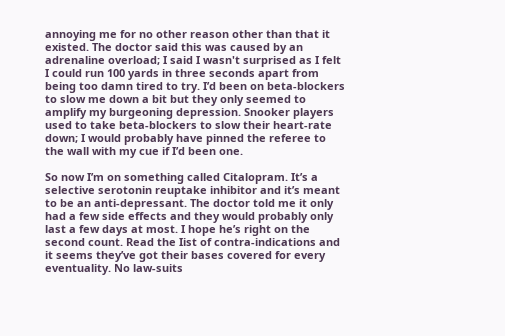annoying me for no other reason other than that it existed. The doctor said this was caused by an adrenaline overload; I said I wasn't surprised as I felt I could run 100 yards in three seconds apart from being too damn tired to try. I’d been on beta-blockers to slow me down a bit but they only seemed to amplify my burgeoning depression. Snooker players used to take beta-blockers to slow their heart-rate down; I would probably have pinned the referee to the wall with my cue if I’d been one.

So now I’m on something called Citalopram. It’s a selective serotonin reuptake inhibitor and it’s meant to be an anti-depressant. The doctor told me it only had a few side effects and they would probably only last a few days at most. I hope he’s right on the second count. Read the Iist of contra-indications and it seems they’ve got their bases covered for every eventuality. No law-suits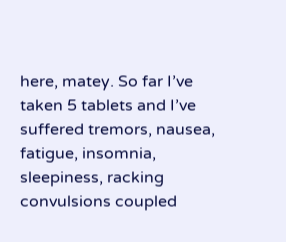here, matey. So far I’ve taken 5 tablets and I’ve suffered tremors, nausea, fatigue, insomnia, sleepiness, racking convulsions coupled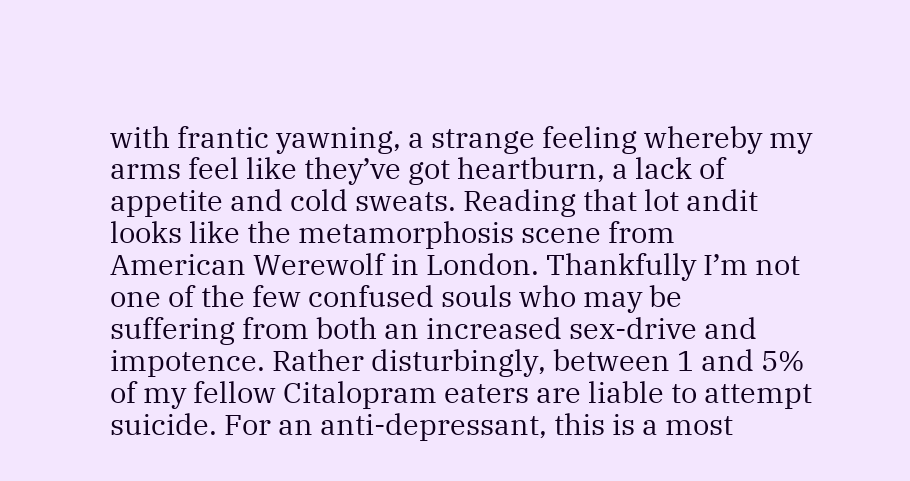with frantic yawning, a strange feeling whereby my arms feel like they’ve got heartburn, a lack of appetite and cold sweats. Reading that lot andit looks like the metamorphosis scene from American Werewolf in London. Thankfully I’m not one of the few confused souls who may be suffering from both an increased sex-drive and impotence. Rather disturbingly, between 1 and 5% of my fellow Citalopram eaters are liable to attempt suicide. For an anti-depressant, this is a most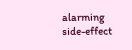alarming side-effect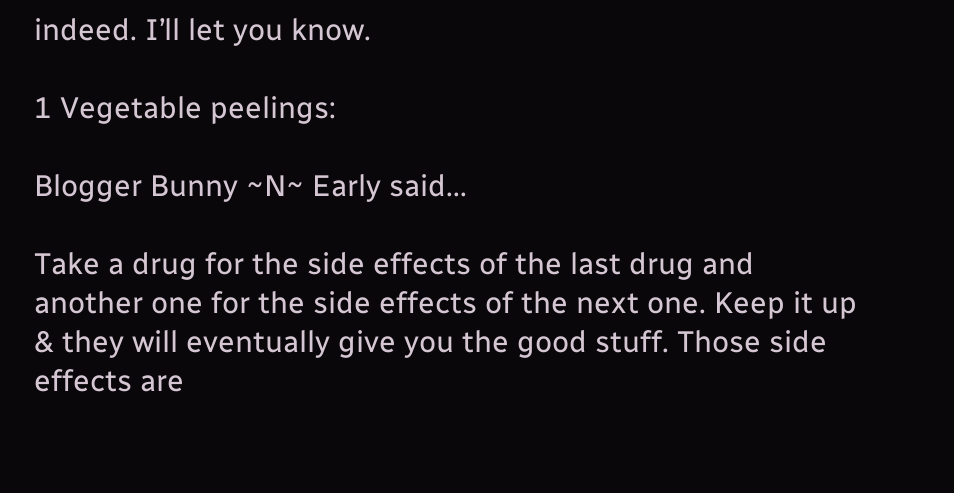indeed. I’ll let you know.

1 Vegetable peelings:

Blogger Bunny ~N~ Early said...

Take a drug for the side effects of the last drug and another one for the side effects of the next one. Keep it up & they will eventually give you the good stuff. Those side effects are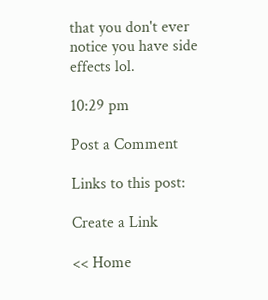that you don't ever notice you have side effects lol.

10:29 pm

Post a Comment

Links to this post:

Create a Link

<< Home